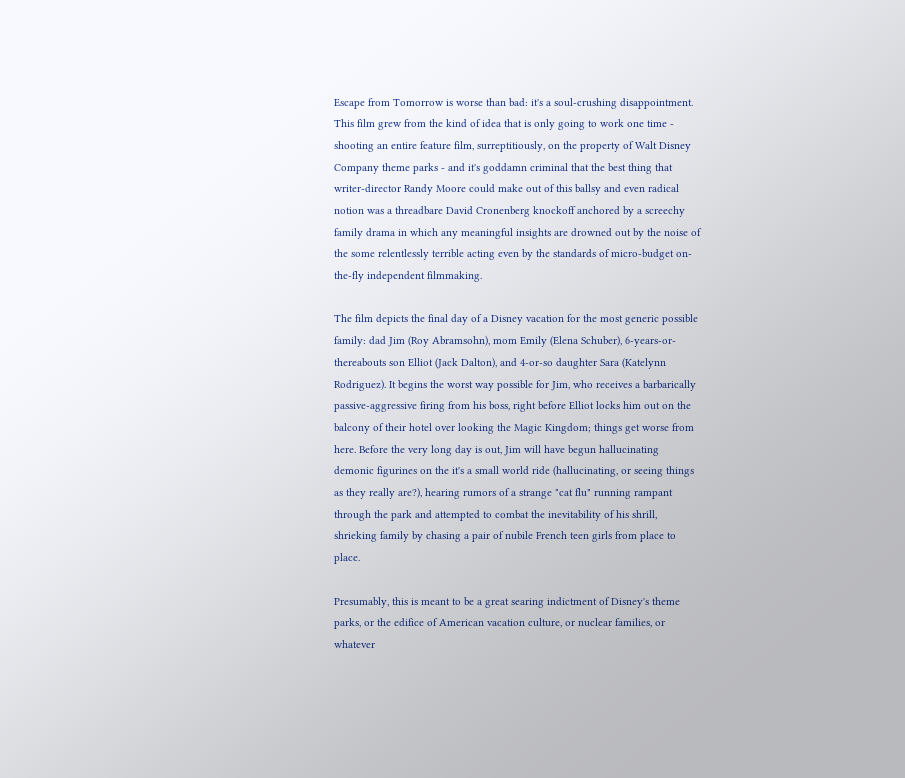Escape from Tomorrow is worse than bad: it's a soul-crushing disappointment. This film grew from the kind of idea that is only going to work one time - shooting an entire feature film, surreptitiously, on the property of Walt Disney Company theme parks - and it's goddamn criminal that the best thing that writer-director Randy Moore could make out of this ballsy and even radical notion was a threadbare David Cronenberg knockoff anchored by a screechy family drama in which any meaningful insights are drowned out by the noise of the some relentlessly terrible acting even by the standards of micro-budget on-the-fly independent filmmaking.

The film depicts the final day of a Disney vacation for the most generic possible family: dad Jim (Roy Abramsohn), mom Emily (Elena Schuber), 6-years-or-thereabouts son Elliot (Jack Dalton), and 4-or-so daughter Sara (Katelynn Rodriguez). It begins the worst way possible for Jim, who receives a barbarically passive-aggressive firing from his boss, right before Elliot locks him out on the balcony of their hotel over looking the Magic Kingdom; things get worse from here. Before the very long day is out, Jim will have begun hallucinating demonic figurines on the it's a small world ride (hallucinating, or seeing things as they really are?), hearing rumors of a strange "cat flu" running rampant through the park and attempted to combat the inevitability of his shrill, shrieking family by chasing a pair of nubile French teen girls from place to place.

Presumably, this is meant to be a great searing indictment of Disney's theme parks, or the edifice of American vacation culture, or nuclear families, or whatever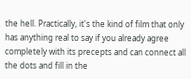the hell. Practically, it's the kind of film that only has anything real to say if you already agree completely with its precepts and can connect all the dots and fill in the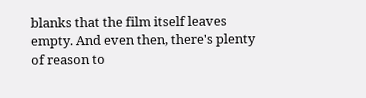blanks that the film itself leaves empty. And even then, there's plenty of reason to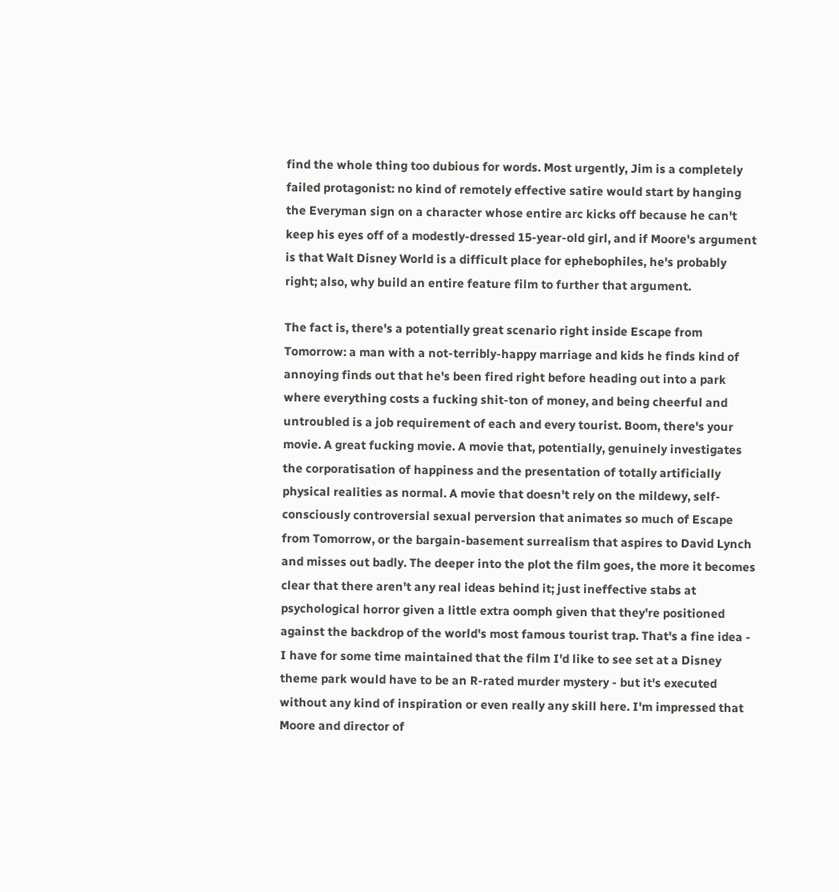find the whole thing too dubious for words. Most urgently, Jim is a completely failed protagonist: no kind of remotely effective satire would start by hanging the Everyman sign on a character whose entire arc kicks off because he can't keep his eyes off of a modestly-dressed 15-year-old girl, and if Moore's argument is that Walt Disney World is a difficult place for ephebophiles, he's probably right; also, why build an entire feature film to further that argument.

The fact is, there's a potentially great scenario right inside Escape from Tomorrow: a man with a not-terribly-happy marriage and kids he finds kind of annoying finds out that he's been fired right before heading out into a park where everything costs a fucking shit-ton of money, and being cheerful and untroubled is a job requirement of each and every tourist. Boom, there's your movie. A great fucking movie. A movie that, potentially, genuinely investigates the corporatisation of happiness and the presentation of totally artificially physical realities as normal. A movie that doesn't rely on the mildewy, self-consciously controversial sexual perversion that animates so much of Escape from Tomorrow, or the bargain-basement surrealism that aspires to David Lynch and misses out badly. The deeper into the plot the film goes, the more it becomes clear that there aren't any real ideas behind it; just ineffective stabs at psychological horror given a little extra oomph given that they're positioned against the backdrop of the world's most famous tourist trap. That's a fine idea - I have for some time maintained that the film I'd like to see set at a Disney theme park would have to be an R-rated murder mystery - but it's executed without any kind of inspiration or even really any skill here. I'm impressed that Moore and director of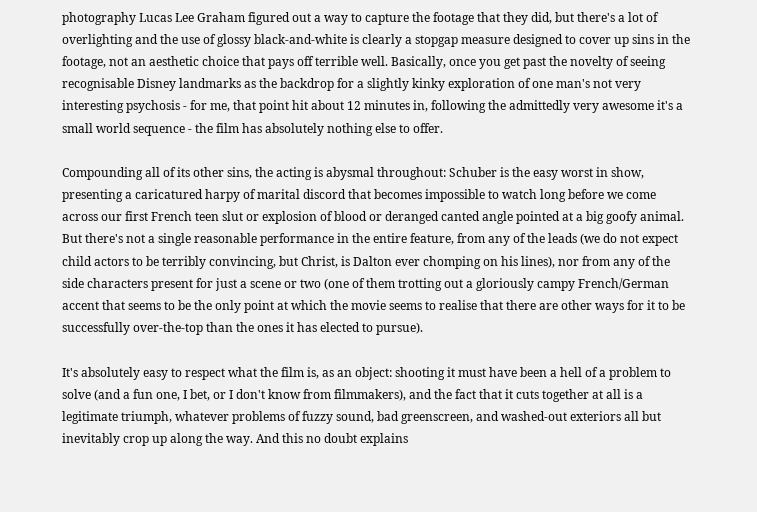photography Lucas Lee Graham figured out a way to capture the footage that they did, but there's a lot of overlighting and the use of glossy black-and-white is clearly a stopgap measure designed to cover up sins in the footage, not an aesthetic choice that pays off terrible well. Basically, once you get past the novelty of seeing recognisable Disney landmarks as the backdrop for a slightly kinky exploration of one man's not very interesting psychosis - for me, that point hit about 12 minutes in, following the admittedly very awesome it's a small world sequence - the film has absolutely nothing else to offer.

Compounding all of its other sins, the acting is abysmal throughout: Schuber is the easy worst in show, presenting a caricatured harpy of marital discord that becomes impossible to watch long before we come across our first French teen slut or explosion of blood or deranged canted angle pointed at a big goofy animal. But there's not a single reasonable performance in the entire feature, from any of the leads (we do not expect child actors to be terribly convincing, but Christ, is Dalton ever chomping on his lines), nor from any of the side characters present for just a scene or two (one of them trotting out a gloriously campy French/German accent that seems to be the only point at which the movie seems to realise that there are other ways for it to be successfully over-the-top than the ones it has elected to pursue).

It's absolutely easy to respect what the film is, as an object: shooting it must have been a hell of a problem to solve (and a fun one, I bet, or I don't know from filmmakers), and the fact that it cuts together at all is a legitimate triumph, whatever problems of fuzzy sound, bad greenscreen, and washed-out exteriors all but inevitably crop up along the way. And this no doubt explains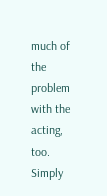much of the problem with the acting, too. Simply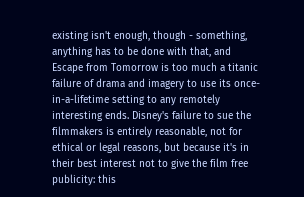existing isn't enough, though - something, anything has to be done with that, and Escape from Tomorrow is too much a titanic failure of drama and imagery to use its once-in-a-lifetime setting to any remotely interesting ends. Disney's failure to sue the filmmakers is entirely reasonable, not for ethical or legal reasons, but because it's in their best interest not to give the film free publicity: this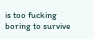is too fucking boring to survive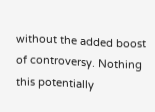without the added boost of controversy. Nothing this potentially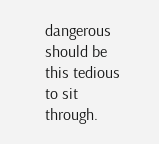dangerous should be this tedious to sit through.